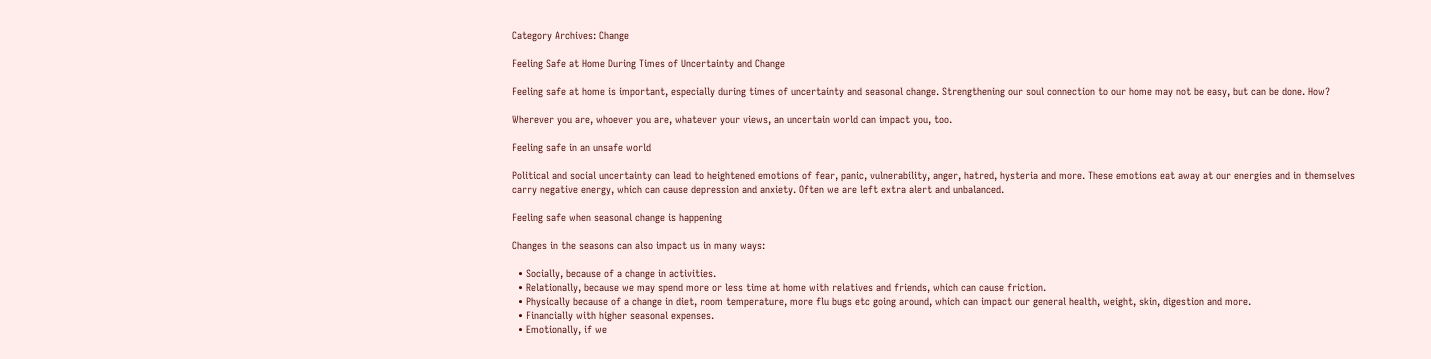Category Archives: Change

Feeling Safe at Home During Times of Uncertainty and Change

Feeling safe at home is important, especially during times of uncertainty and seasonal change. Strengthening our soul connection to our home may not be easy, but can be done. How?

Wherever you are, whoever you are, whatever your views, an uncertain world can impact you, too.

Feeling safe in an unsafe world

Political and social uncertainty can lead to heightened emotions of fear, panic, vulnerability, anger, hatred, hysteria and more. These emotions eat away at our energies and in themselves carry negative energy, which can cause depression and anxiety. Often we are left extra alert and unbalanced.

Feeling safe when seasonal change is happening

Changes in the seasons can also impact us in many ways:

  • Socially, because of a change in activities.
  • Relationally, because we may spend more or less time at home with relatives and friends, which can cause friction.
  • Physically because of a change in diet, room temperature, more flu bugs etc going around, which can impact our general health, weight, skin, digestion and more.
  • Financially with higher seasonal expenses.
  • Emotionally, if we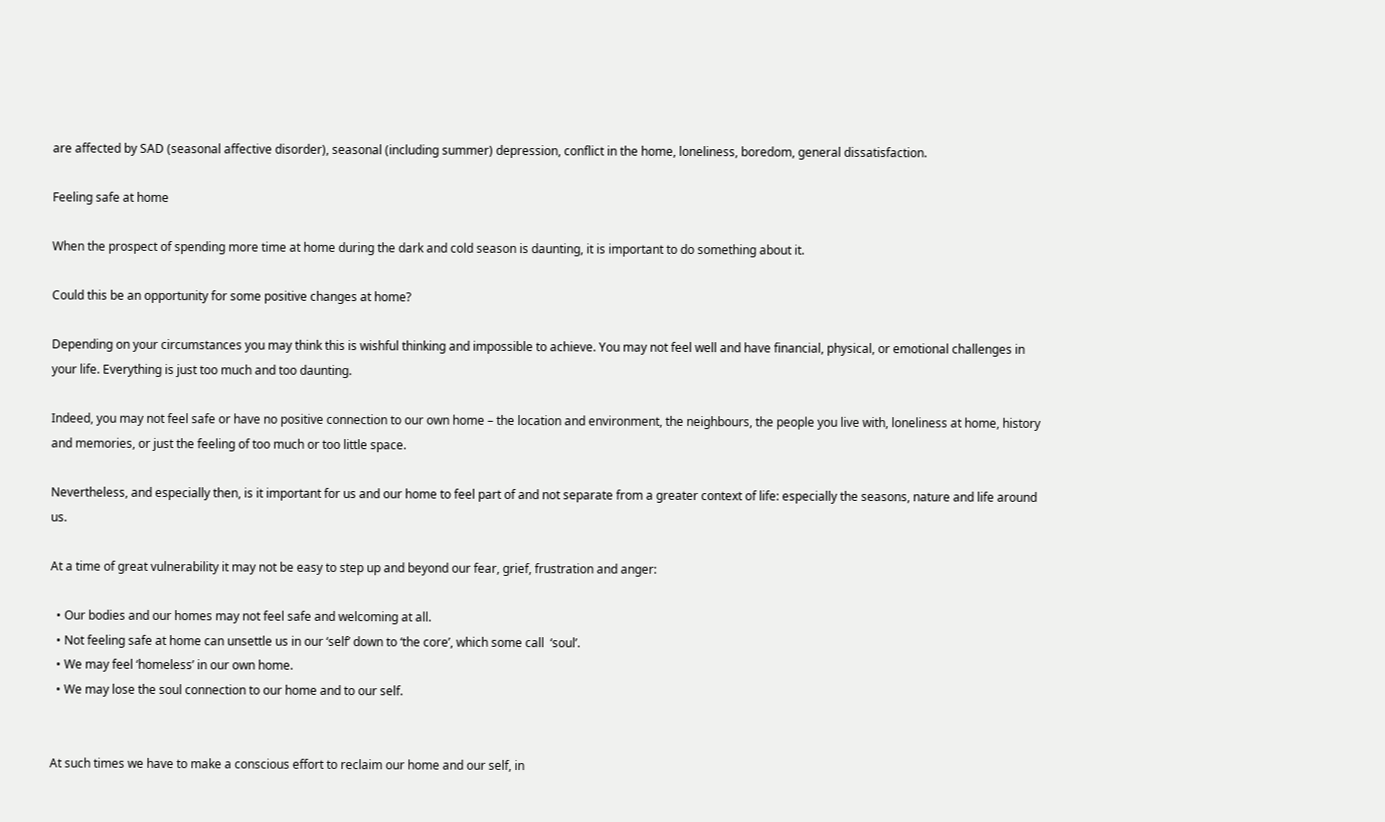are affected by SAD (seasonal affective disorder), seasonal (including summer) depression, conflict in the home, loneliness, boredom, general dissatisfaction.

Feeling safe at home

When the prospect of spending more time at home during the dark and cold season is daunting, it is important to do something about it.

Could this be an opportunity for some positive changes at home?

Depending on your circumstances you may think this is wishful thinking and impossible to achieve. You may not feel well and have financial, physical, or emotional challenges in your life. Everything is just too much and too daunting.

Indeed, you may not feel safe or have no positive connection to our own home – the location and environment, the neighbours, the people you live with, loneliness at home, history and memories, or just the feeling of too much or too little space.

Nevertheless, and especially then, is it important for us and our home to feel part of and not separate from a greater context of life: especially the seasons, nature and life around us.

At a time of great vulnerability it may not be easy to step up and beyond our fear, grief, frustration and anger:

  • Our bodies and our homes may not feel safe and welcoming at all.
  • Not feeling safe at home can unsettle us in our ‘self’ down to ‘the core’, which some call  ‘soul’.
  • We may feel ‘homeless’ in our own home.
  • We may lose the soul connection to our home and to our self.


At such times we have to make a conscious effort to reclaim our home and our self, in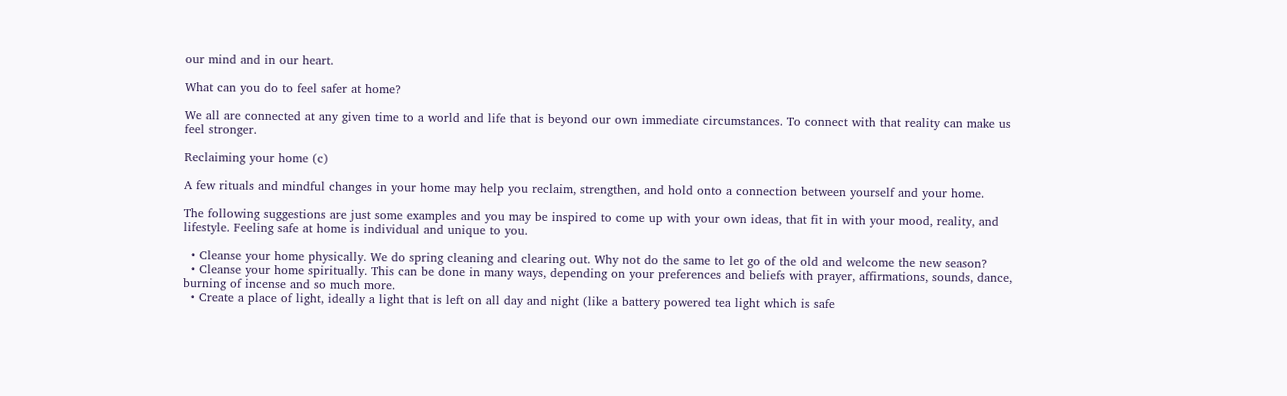our mind and in our heart.

What can you do to feel safer at home?

We all are connected at any given time to a world and life that is beyond our own immediate circumstances. To connect with that reality can make us feel stronger.

Reclaiming your home (c)

A few rituals and mindful changes in your home may help you reclaim, strengthen, and hold onto a connection between yourself and your home.

The following suggestions are just some examples and you may be inspired to come up with your own ideas, that fit in with your mood, reality, and lifestyle. Feeling safe at home is individual and unique to you.

  • Cleanse your home physically. We do spring cleaning and clearing out. Why not do the same to let go of the old and welcome the new season?
  • Cleanse your home spiritually. This can be done in many ways, depending on your preferences and beliefs with prayer, affirmations, sounds, dance, burning of incense and so much more.
  • Create a place of light, ideally a light that is left on all day and night (like a battery powered tea light which is safe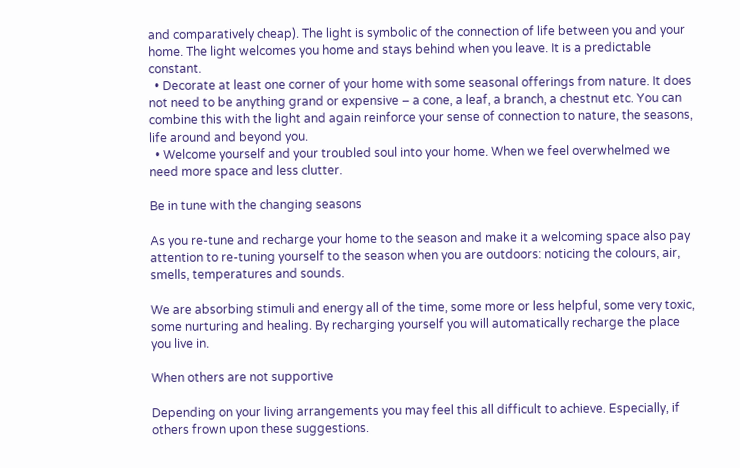and comparatively cheap). The light is symbolic of the connection of life between you and your home. The light welcomes you home and stays behind when you leave. It is a predictable constant.
  • Decorate at least one corner of your home with some seasonal offerings from nature. It does not need to be anything grand or expensive – a cone, a leaf, a branch, a chestnut etc. You can combine this with the light and again reinforce your sense of connection to nature, the seasons, life around and beyond you.
  • Welcome yourself and your troubled soul into your home. When we feel overwhelmed we need more space and less clutter.

Be in tune with the changing seasons

As you re-tune and recharge your home to the season and make it a welcoming space also pay attention to re-tuning yourself to the season when you are outdoors: noticing the colours, air, smells, temperatures and sounds.

We are absorbing stimuli and energy all of the time, some more or less helpful, some very toxic, some nurturing and healing. By recharging yourself you will automatically recharge the place you live in.

When others are not supportive

Depending on your living arrangements you may feel this all difficult to achieve. Especially, if others frown upon these suggestions.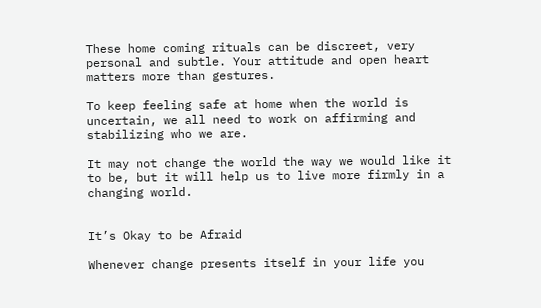These home coming rituals can be discreet, very personal and subtle. Your attitude and open heart matters more than gestures.

To keep feeling safe at home when the world is uncertain, we all need to work on affirming and stabilizing who we are.

It may not change the world the way we would like it to be, but it will help us to live more firmly in a changing world.


It’s Okay to be Afraid

Whenever change presents itself in your life you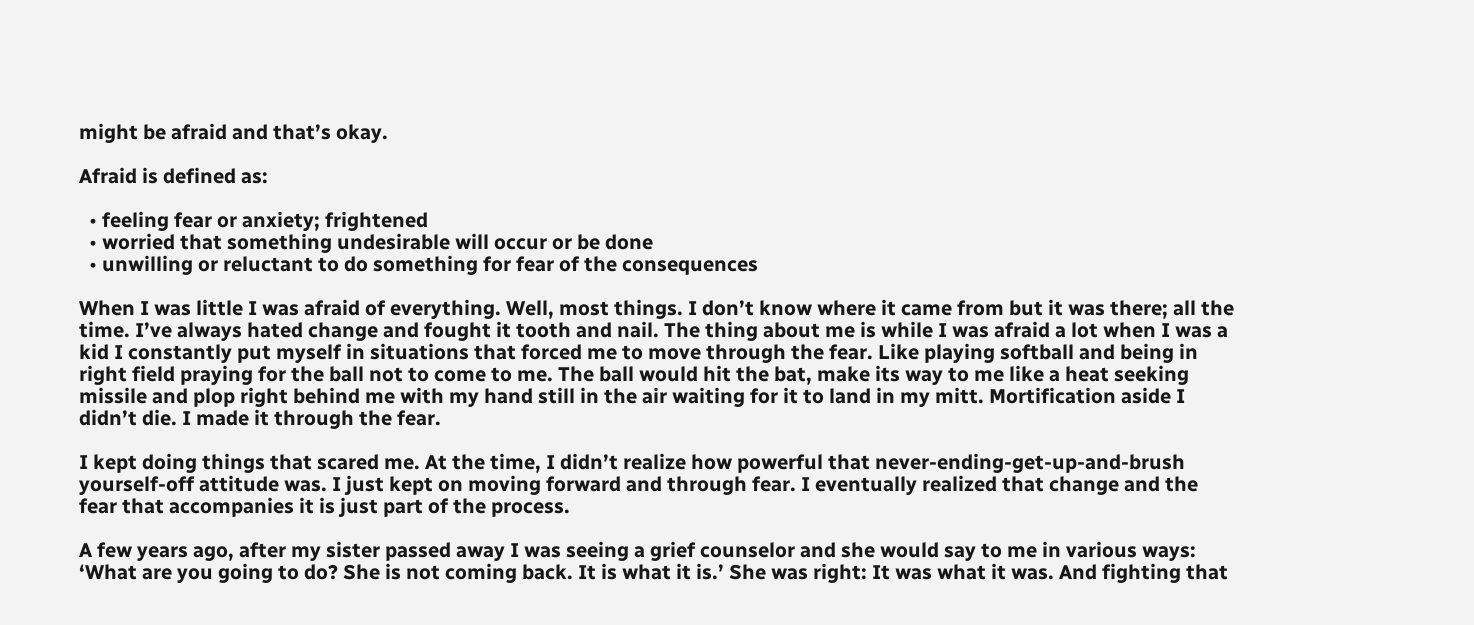might be afraid and that’s okay.

Afraid is defined as:

  • feeling fear or anxiety; frightened
  • worried that something undesirable will occur or be done
  • unwilling or reluctant to do something for fear of the consequences

When I was little I was afraid of everything. Well, most things. I don’t know where it came from but it was there; all the time. I’ve always hated change and fought it tooth and nail. The thing about me is while I was afraid a lot when I was a kid I constantly put myself in situations that forced me to move through the fear. Like playing softball and being in right field praying for the ball not to come to me. The ball would hit the bat, make its way to me like a heat seeking missile and plop right behind me with my hand still in the air waiting for it to land in my mitt. Mortification aside I didn’t die. I made it through the fear.

I kept doing things that scared me. At the time, I didn’t realize how powerful that never-ending-get-up-and-brush yourself-off attitude was. I just kept on moving forward and through fear. I eventually realized that change and the fear that accompanies it is just part of the process.

A few years ago, after my sister passed away I was seeing a grief counselor and she would say to me in various ways: ‘What are you going to do? She is not coming back. It is what it is.’ She was right: It was what it was. And fighting that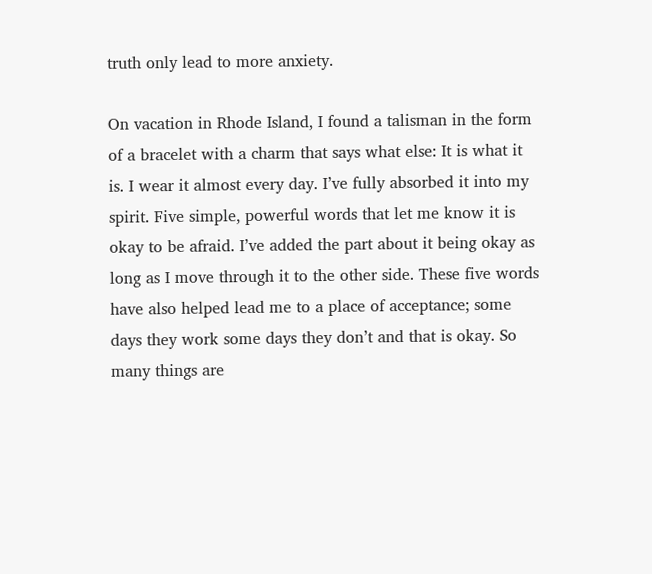truth only lead to more anxiety.

On vacation in Rhode Island, I found a talisman in the form of a bracelet with a charm that says what else: It is what it is. I wear it almost every day. I’ve fully absorbed it into my spirit. Five simple, powerful words that let me know it is okay to be afraid. I’ve added the part about it being okay as long as I move through it to the other side. These five words have also helped lead me to a place of acceptance; some days they work some days they don’t and that is okay. So many things are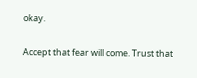okay.

Accept that fear will come. Trust that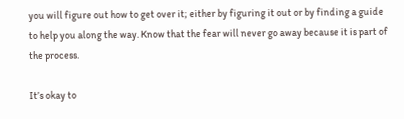you will figure out how to get over it; either by figuring it out or by finding a guide to help you along the way. Know that the fear will never go away because it is part of the process.

It’s okay to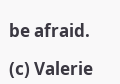be afraid.

(c) Valerie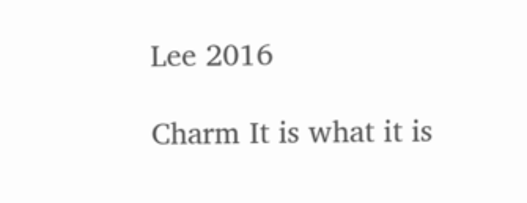Lee 2016

Charm It is what it is